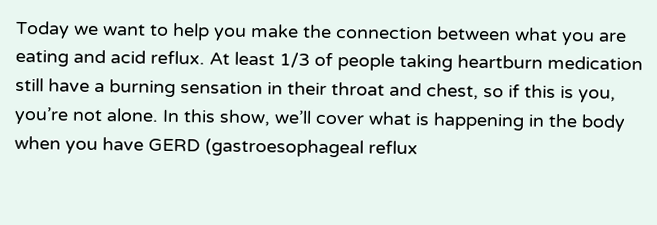Today we want to help you make the connection between what you are eating and acid reflux. At least 1/3 of people taking heartburn medication still have a burning sensation in their throat and chest, so if this is you, you’re not alone. In this show, we’ll cover what is happening in the body when you have GERD (gastroesophageal reflux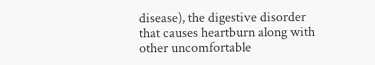disease), the digestive disorder that causes heartburn along with other uncomfortable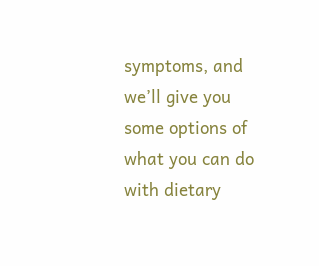symptoms, and we’ll give you some options of what you can do with dietary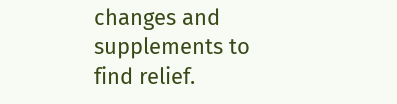changes and supplements to find relief.